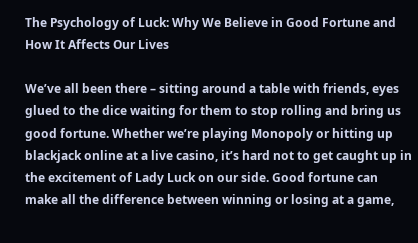The Psychology of Luck: Why We Believe in Good Fortune and How It Affects Our Lives

We’ve all been there – sitting around a table with friends, eyes glued to the dice waiting for them to stop rolling and bring us good fortune. Whether we’re playing Monopoly or hitting up blackjack online at a live casino, it’s hard not to get caught up in the excitement of Lady Luck on our side. Good fortune can make all the difference between winning or losing at a game,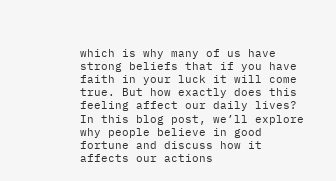which is why many of us have strong beliefs that if you have faith in your luck it will come true. But how exactly does this feeling affect our daily lives? In this blog post, we’ll explore why people believe in good fortune and discuss how it affects our actions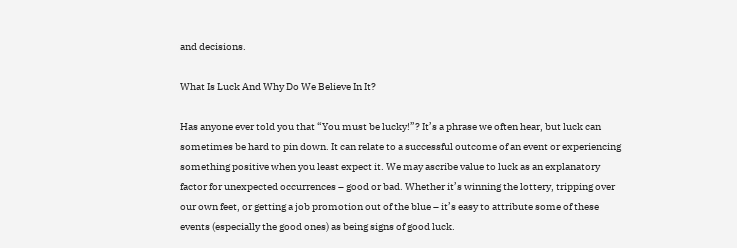and decisions.

What Is Luck And Why Do We Believe In It?

Has anyone ever told you that “You must be lucky!”? It’s a phrase we often hear, but luck can sometimes be hard to pin down. It can relate to a successful outcome of an event or experiencing something positive when you least expect it. We may ascribe value to luck as an explanatory factor for unexpected occurrences – good or bad. Whether it’s winning the lottery, tripping over our own feet, or getting a job promotion out of the blue – it’s easy to attribute some of these events (especially the good ones) as being signs of good luck.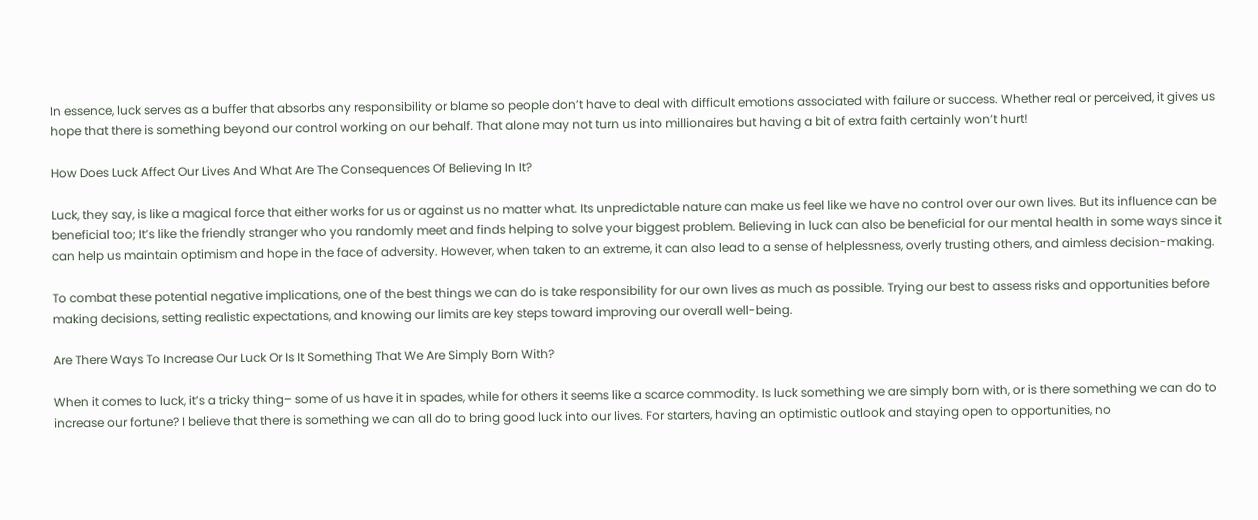In essence, luck serves as a buffer that absorbs any responsibility or blame so people don’t have to deal with difficult emotions associated with failure or success. Whether real or perceived, it gives us hope that there is something beyond our control working on our behalf. That alone may not turn us into millionaires but having a bit of extra faith certainly won’t hurt!

How Does Luck Affect Our Lives And What Are The Consequences Of Believing In It?

Luck, they say, is like a magical force that either works for us or against us no matter what. Its unpredictable nature can make us feel like we have no control over our own lives. But its influence can be beneficial too; It’s like the friendly stranger who you randomly meet and finds helping to solve your biggest problem. Believing in luck can also be beneficial for our mental health in some ways since it can help us maintain optimism and hope in the face of adversity. However, when taken to an extreme, it can also lead to a sense of helplessness, overly trusting others, and aimless decision-making.

To combat these potential negative implications, one of the best things we can do is take responsibility for our own lives as much as possible. Trying our best to assess risks and opportunities before making decisions, setting realistic expectations, and knowing our limits are key steps toward improving our overall well-being.

Are There Ways To Increase Our Luck Or Is It Something That We Are Simply Born With?

When it comes to luck, it’s a tricky thing– some of us have it in spades, while for others it seems like a scarce commodity. Is luck something we are simply born with, or is there something we can do to increase our fortune? I believe that there is something we can all do to bring good luck into our lives. For starters, having an optimistic outlook and staying open to opportunities, no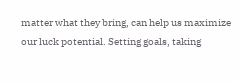matter what they bring, can help us maximize our luck potential. Setting goals, taking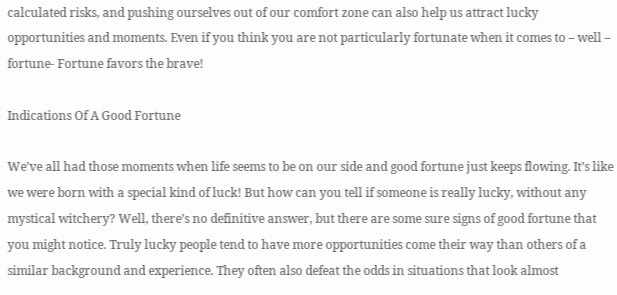calculated risks, and pushing ourselves out of our comfort zone can also help us attract lucky opportunities and moments. Even if you think you are not particularly fortunate when it comes to – well – fortune- Fortune favors the brave!

Indications Of A Good Fortune

We’ve all had those moments when life seems to be on our side and good fortune just keeps flowing. It’s like we were born with a special kind of luck! But how can you tell if someone is really lucky, without any mystical witchery? Well, there’s no definitive answer, but there are some sure signs of good fortune that you might notice. Truly lucky people tend to have more opportunities come their way than others of a similar background and experience. They often also defeat the odds in situations that look almost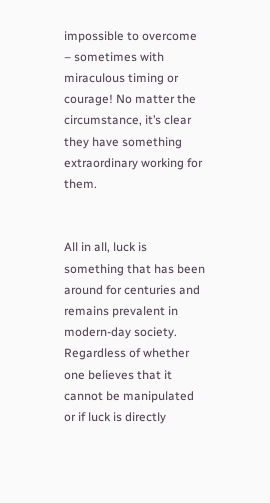impossible to overcome – sometimes with miraculous timing or courage! No matter the circumstance, it’s clear they have something extraordinary working for them.


All in all, luck is something that has been around for centuries and remains prevalent in modern-day society. Regardless of whether one believes that it cannot be manipulated or if luck is directly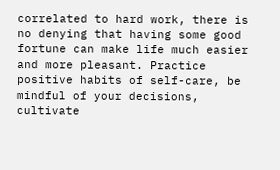correlated to hard work, there is no denying that having some good fortune can make life much easier and more pleasant. Practice positive habits of self-care, be mindful of your decisions, cultivate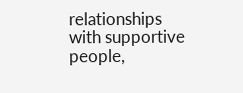relationships with supportive people,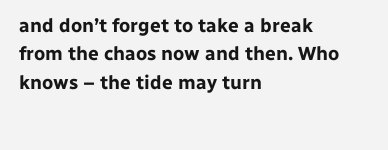and don’t forget to take a break from the chaos now and then. Who knows – the tide may turn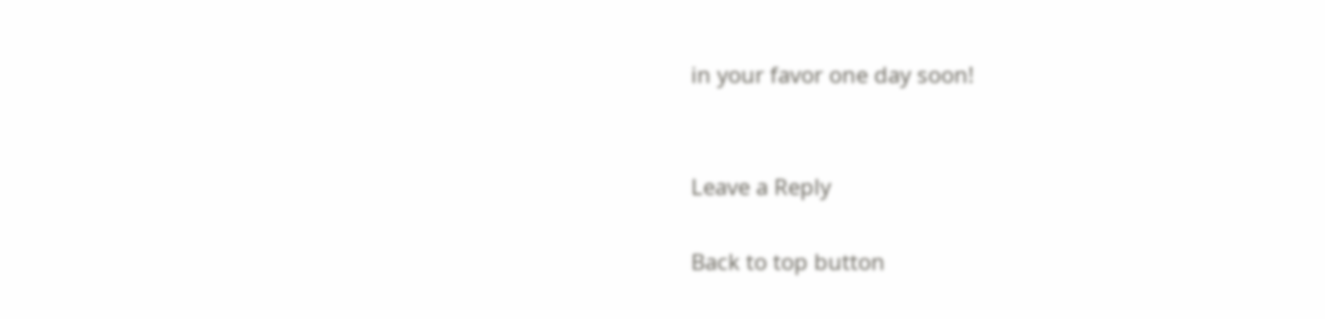in your favor one day soon!


Leave a Reply

Back to top button